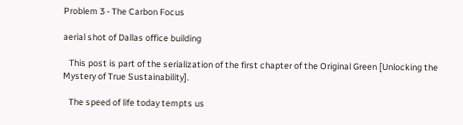Problem 3 - The Carbon Focus

aerial shot of Dallas office building

   This post is part of the serialization of the first chapter of the Original Green [Unlocking the Mystery of True Sustainability].

   The speed of life today tempts us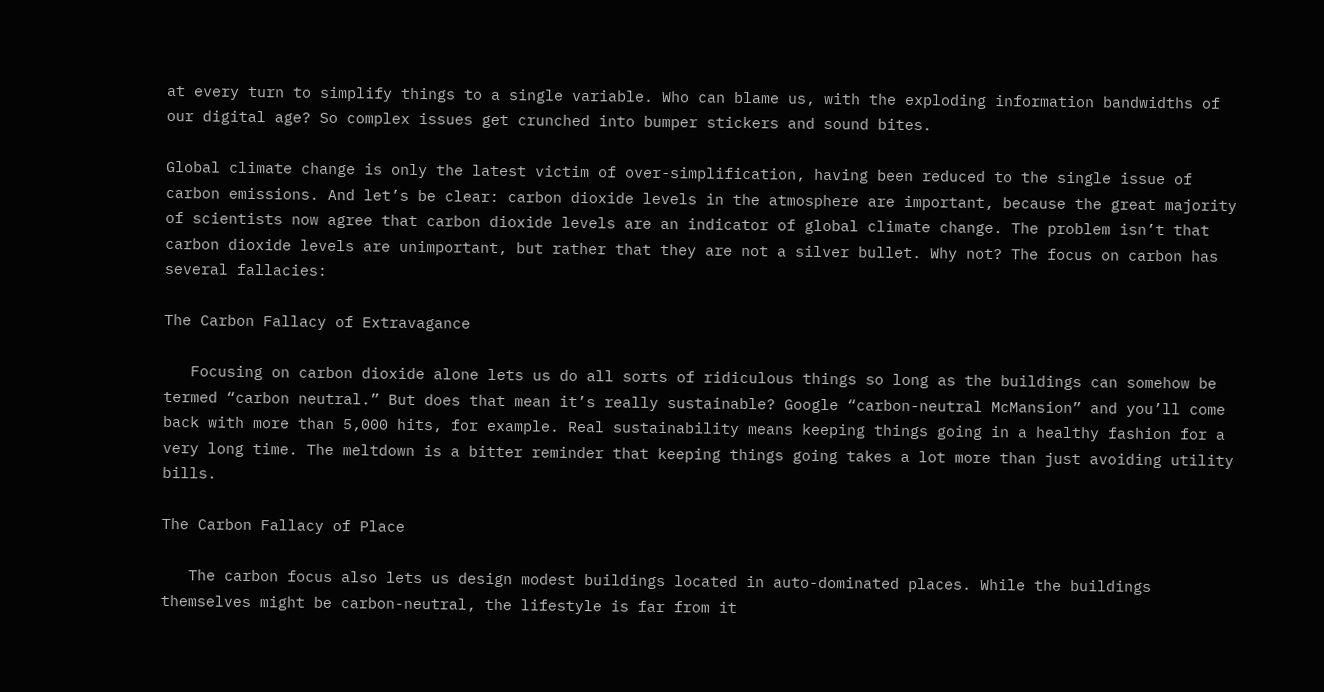at every turn to simplify things to a single variable. Who can blame us, with the exploding information bandwidths of our digital age? So complex issues get crunched into bumper stickers and sound bites.

Global climate change is only the latest victim of over-simplification, having been reduced to the single issue of carbon emissions. And let’s be clear: carbon dioxide levels in the atmosphere are important, because the great majority of scientists now agree that carbon dioxide levels are an indicator of global climate change. The problem isn’t that carbon dioxide levels are unimportant, but rather that they are not a silver bullet. Why not? The focus on carbon has several fallacies:

The Carbon Fallacy of Extravagance

   Focusing on carbon dioxide alone lets us do all sorts of ridiculous things so long as the buildings can somehow be termed “carbon neutral.” But does that mean it’s really sustainable? Google “carbon-neutral McMansion” and you’ll come back with more than 5,000 hits, for example. Real sustainability means keeping things going in a healthy fashion for a very long time. The meltdown is a bitter reminder that keeping things going takes a lot more than just avoiding utility bills.

The Carbon Fallacy of Place

   The carbon focus also lets us design modest buildings located in auto-dominated places. While the buildings themselves might be carbon-neutral, the lifestyle is far from it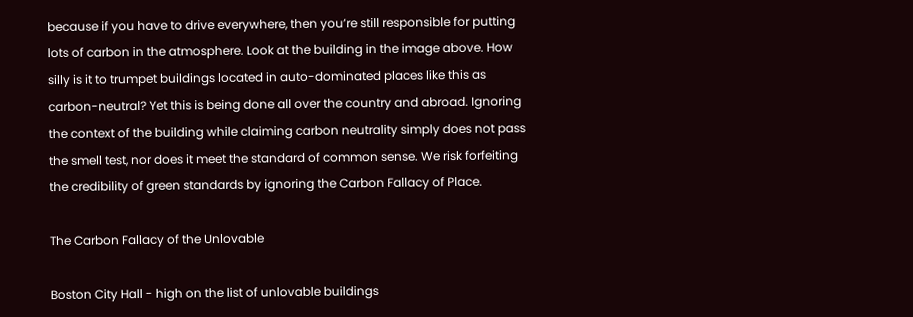because if you have to drive everywhere, then you’re still responsible for putting lots of carbon in the atmosphere. Look at the building in the image above. How silly is it to trumpet buildings located in auto-dominated places like this as carbon-neutral? Yet this is being done all over the country and abroad. Ignoring the context of the building while claiming carbon neutrality simply does not pass the smell test, nor does it meet the standard of common sense. We risk forfeiting the credibility of green standards by ignoring the Carbon Fallacy of Place.

The Carbon Fallacy of the Unlovable

Boston City Hall - high on the list of unlovable buildings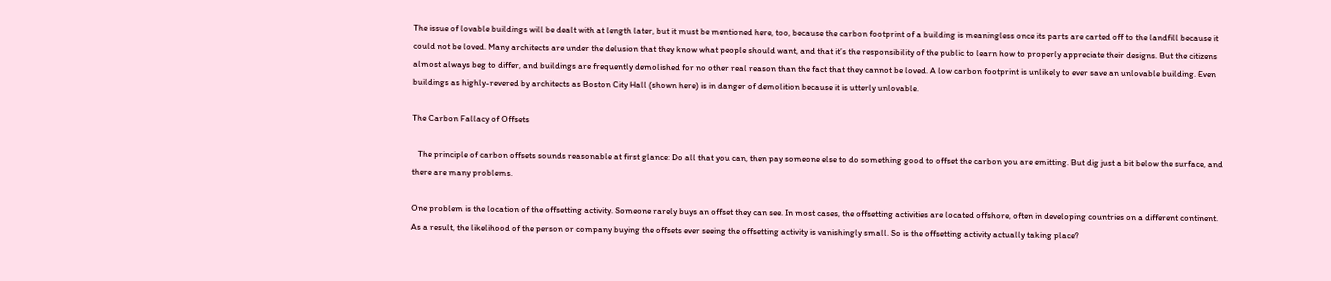The issue of lovable buildings will be dealt with at length later, but it must be mentioned here, too, because the carbon footprint of a building is meaningless once its parts are carted off to the landfill because it could not be loved. Many architects are under the delusion that they know what people should want, and that it’s the responsibility of the public to learn how to properly appreciate their designs. But the citizens almost always beg to differ, and buildings are frequently demolished for no other real reason than the fact that they cannot be loved. A low carbon footprint is unlikely to ever save an unlovable building. Even buildings as highly-revered by architects as Boston City Hall (shown here) is in danger of demolition because it is utterly unlovable.

The Carbon Fallacy of Offsets

   The principle of carbon offsets sounds reasonable at first glance: Do all that you can, then pay someone else to do something good to offset the carbon you are emitting. But dig just a bit below the surface, and there are many problems.

One problem is the location of the offsetting activity. Someone rarely buys an offset they can see. In most cases, the offsetting activities are located offshore, often in developing countries on a different continent. As a result, the likelihood of the person or company buying the offsets ever seeing the offsetting activity is vanishingly small. So is the offsetting activity actually taking place?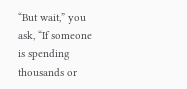“But wait,” you ask, “If someone is spending thousands or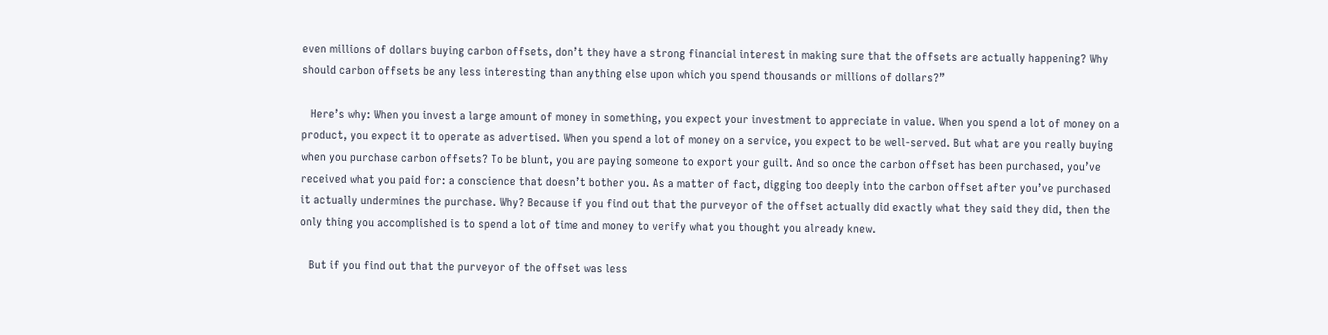even millions of dollars buying carbon offsets, don’t they have a strong financial interest in making sure that the offsets are actually happening? Why should carbon offsets be any less interesting than anything else upon which you spend thousands or millions of dollars?”

   Here’s why: When you invest a large amount of money in something, you expect your investment to appreciate in value. When you spend a lot of money on a product, you expect it to operate as advertised. When you spend a lot of money on a service, you expect to be well-served. But what are you really buying when you purchase carbon offsets? To be blunt, you are paying someone to export your guilt. And so once the carbon offset has been purchased, you’ve received what you paid for: a conscience that doesn’t bother you. As a matter of fact, digging too deeply into the carbon offset after you’ve purchased it actually undermines the purchase. Why? Because if you find out that the purveyor of the offset actually did exactly what they said they did, then the only thing you accomplished is to spend a lot of time and money to verify what you thought you already knew.

   But if you find out that the purveyor of the offset was less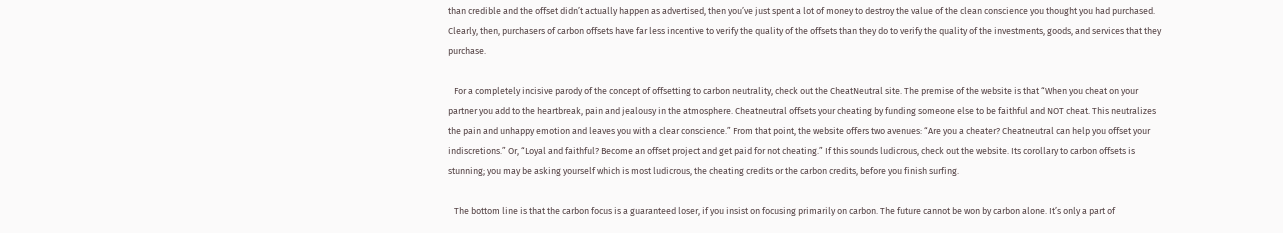than credible and the offset didn’t actually happen as advertised, then you’ve just spent a lot of money to destroy the value of the clean conscience you thought you had purchased. Clearly, then, purchasers of carbon offsets have far less incentive to verify the quality of the offsets than they do to verify the quality of the investments, goods, and services that they purchase.

   For a completely incisive parody of the concept of offsetting to carbon neutrality, check out the CheatNeutral site. The premise of the website is that “When you cheat on your partner you add to the heartbreak, pain and jealousy in the atmosphere. Cheatneutral offsets your cheating by funding someone else to be faithful and NOT cheat. This neutralizes the pain and unhappy emotion and leaves you with a clear conscience.” From that point, the website offers two avenues: “Are you a cheater? Cheatneutral can help you offset your indiscretions.” Or, “Loyal and faithful? Become an offset project and get paid for not cheating.” If this sounds ludicrous, check out the website. Its corollary to carbon offsets is stunning; you may be asking yourself which is most ludicrous, the cheating credits or the carbon credits, before you finish surfing.

   The bottom line is that the carbon focus is a guaranteed loser, if you insist on focusing primarily on carbon. The future cannot be won by carbon alone. It’s only a part of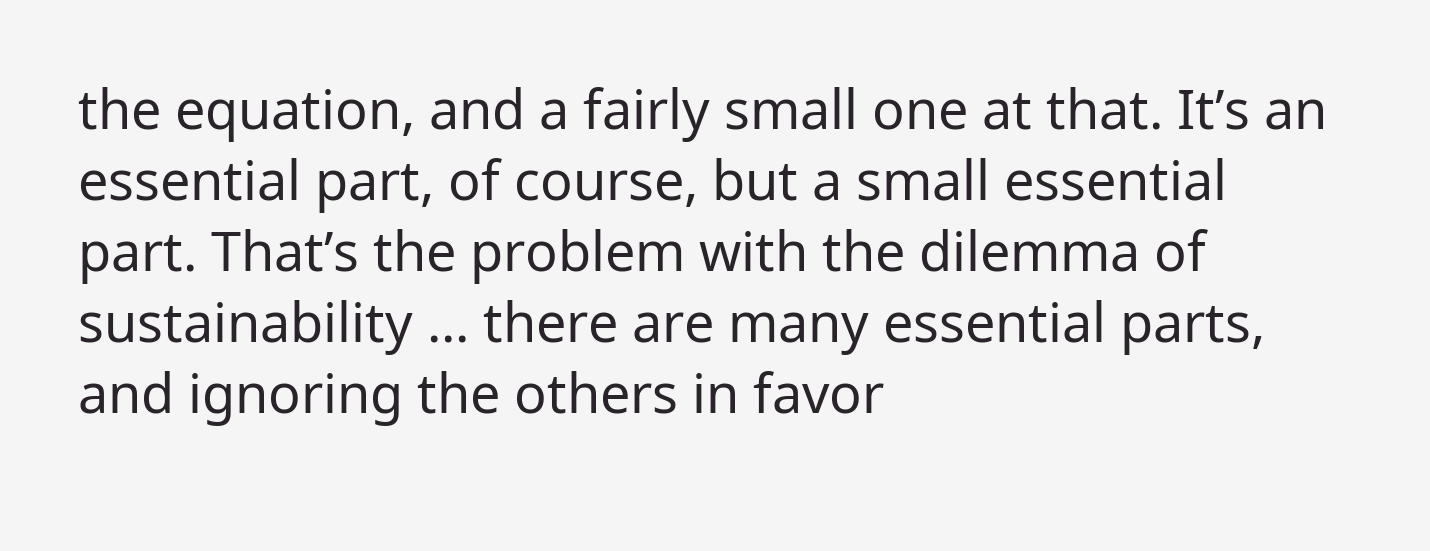the equation, and a fairly small one at that. It’s an essential part, of course, but a small essential part. That’s the problem with the dilemma of sustainability ... there are many essential parts, and ignoring the others in favor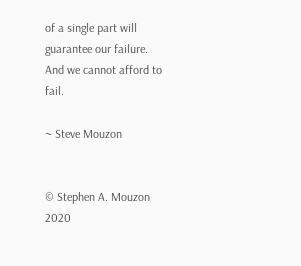of a single part will guarantee our failure. And we cannot afford to fail.

~ Steve Mouzon


© Stephen A. Mouzon 2020